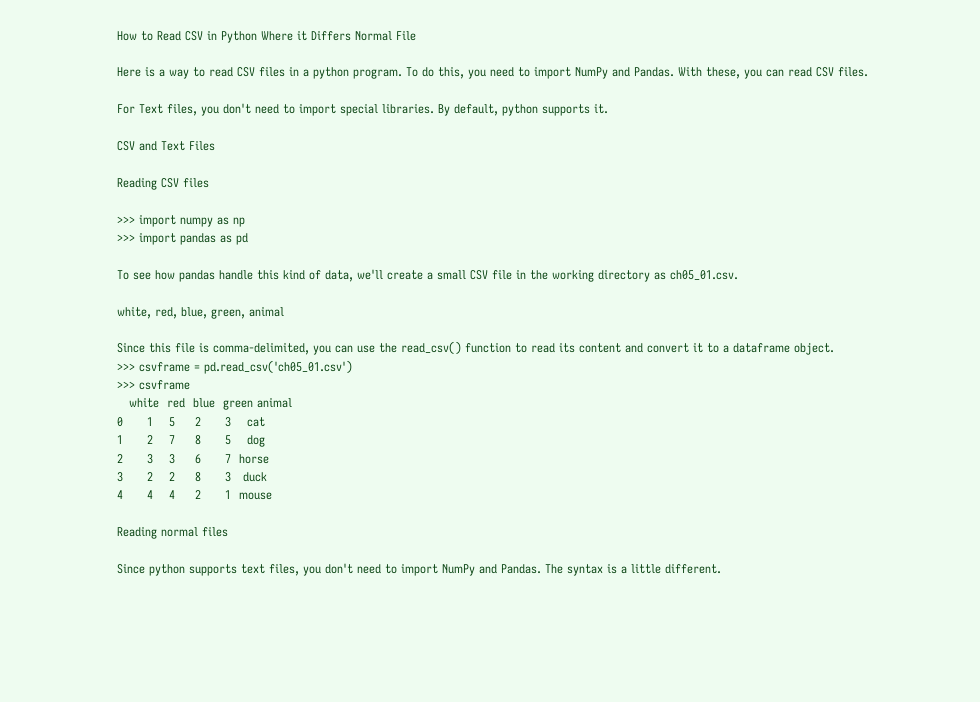How to Read CSV in Python Where it Differs Normal File

Here is a way to read CSV files in a python program. To do this, you need to import NumPy and Pandas. With these, you can read CSV files.

For Text files, you don't need to import special libraries. By default, python supports it.

CSV and Text Files

Reading CSV files

>>> import numpy as np
>>> import pandas as pd

To see how pandas handle this kind of data, we'll create a small CSV file in the working directory as ch05_01.csv.

white, red, blue, green, animal

Since this file is comma-delimited, you can use the read_csv() function to read its content and convert it to a dataframe object.
>>> csvframe = pd.read_csv('ch05_01.csv')
>>> csvframe
   white  red  blue  green animal
0      1    5     2      3    cat
1      2    7     8      5    dog
2      3    3     6      7  horse
3      2    2     8      3   duck
4      4    4     2      1  mouse

Reading normal files

Since python supports text files, you don't need to import NumPy and Pandas. The syntax is a little different.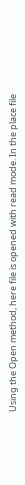Using the Open method, here file is opened with read mode. In the place file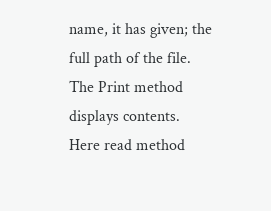name, it has given; the full path of the file. The Print method displays contents. Here read method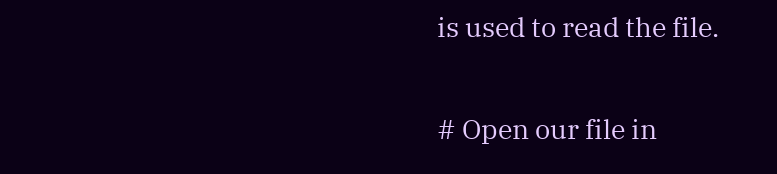is used to read the file.

# Open our file in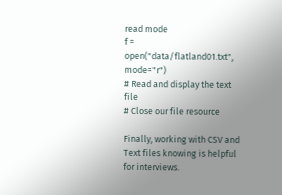read mode
f = open("data/flatland01.txt", mode="r")
# Read and display the text file
# Close our file resource

Finally, working with CSV and Text files knowing is helpful for interviews.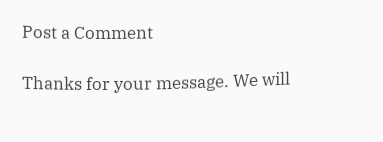Post a Comment

Thanks for your message. We will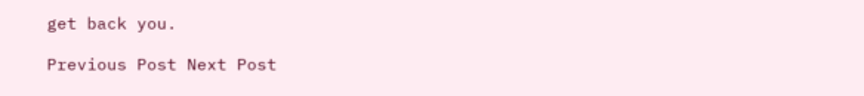get back you.

Previous Post Next Post